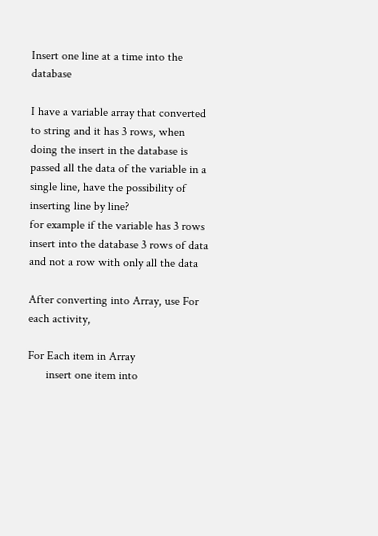Insert one line at a time into the database

I have a variable array that converted to string and it has 3 rows, when doing the insert in the database is passed all the data of the variable in a single line, have the possibility of inserting line by line?
for example if the variable has 3 rows insert into the database 3 rows of data and not a row with only all the data

After converting into Array, use For each activity,

For Each item in Array
      insert one item into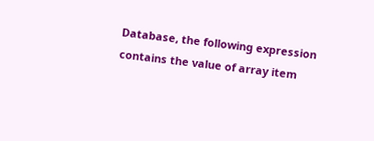Database, the following expression contains the value of array item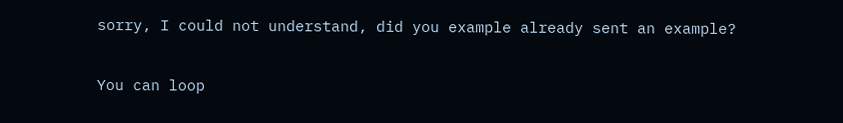sorry, I could not understand, did you example already sent an example?

You can loop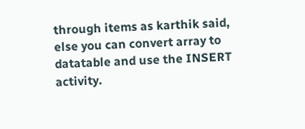through items as karthik said, else you can convert array to datatable and use the INSERT activity.